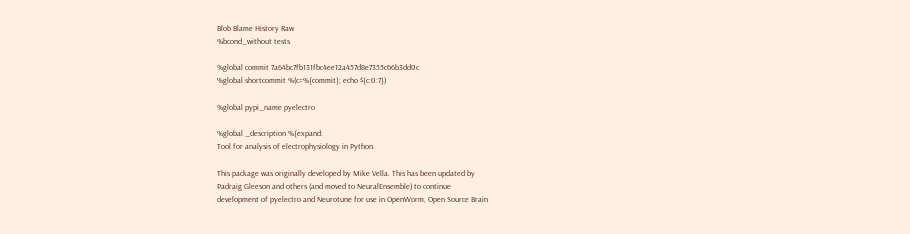Blob Blame History Raw
%bcond_without tests

%global commit 7a64bc7fb131fbc4ee12a457d8e7355c66b3dd0c
%global shortcommit %(c=%{commit}; echo ${c:0:7})

%global pypi_name pyelectro

%global _description %{expand:
Tool for analysis of electrophysiology in Python.

This package was originally developed by Mike Vella. This has been updated by
Padraig Gleeson and others (and moved to NeuralEnsemble) to continue
development of pyelectro and Neurotune for use in OpenWorm, Open Source Brain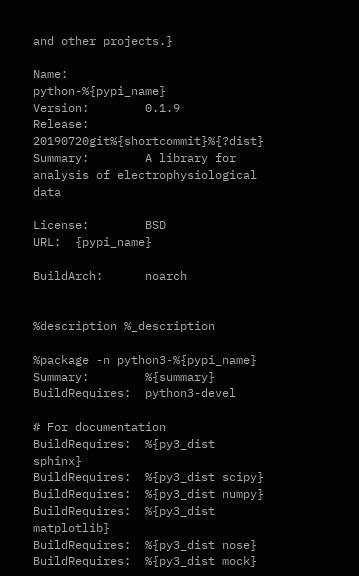and other projects.}

Name:           python-%{pypi_name}
Version:        0.1.9
Release:        20190720git%{shortcommit}%{?dist}
Summary:        A library for analysis of electrophysiological data

License:        BSD
URL:  {pypi_name}

BuildArch:      noarch


%description %_description

%package -n python3-%{pypi_name}
Summary:        %{summary}
BuildRequires:  python3-devel

# For documentation
BuildRequires:  %{py3_dist sphinx}
BuildRequires:  %{py3_dist scipy}
BuildRequires:  %{py3_dist numpy}
BuildRequires:  %{py3_dist matplotlib}
BuildRequires:  %{py3_dist nose}
BuildRequires:  %{py3_dist mock}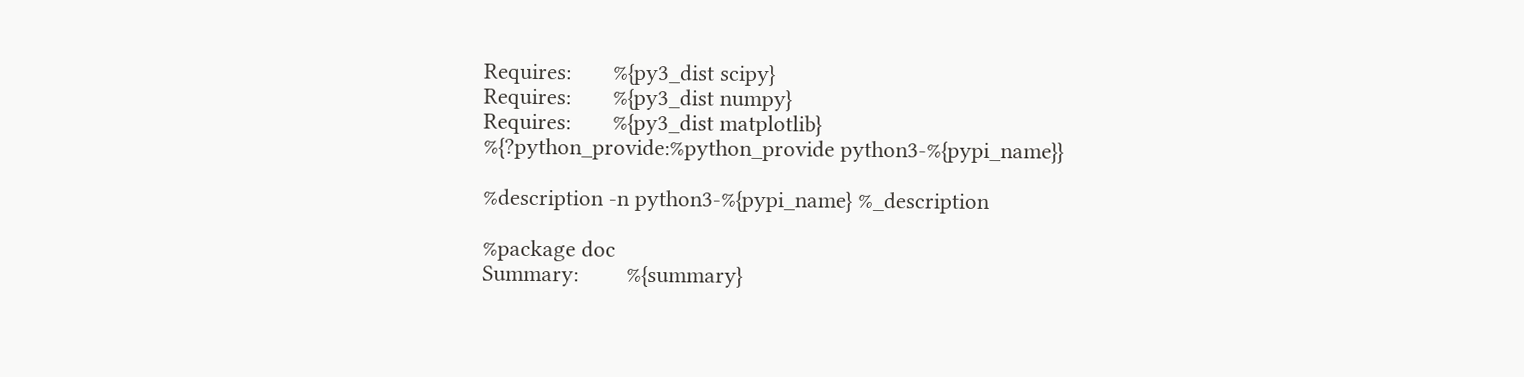Requires:       %{py3_dist scipy}
Requires:       %{py3_dist numpy}
Requires:       %{py3_dist matplotlib}
%{?python_provide:%python_provide python3-%{pypi_name}}

%description -n python3-%{pypi_name} %_description

%package doc
Summary:        %{summary}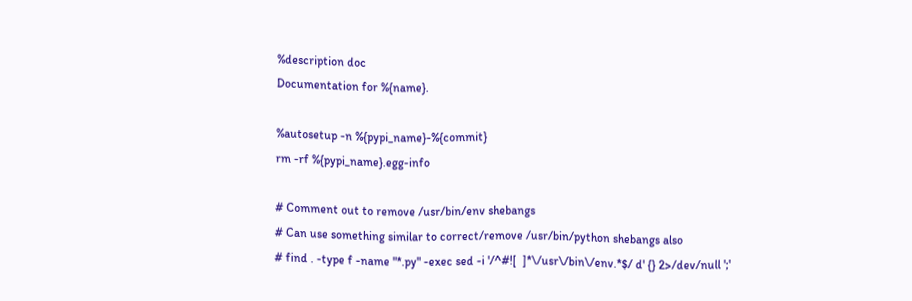%description doc
Documentation for %{name}.

%autosetup -n %{pypi_name}-%{commit}
rm -rf %{pypi_name}.egg-info

# Comment out to remove /usr/bin/env shebangs
# Can use something similar to correct/remove /usr/bin/python shebangs also
# find . -type f -name "*.py" -exec sed -i '/^#![  ]*\/usr\/bin\/env.*$/ d' {} 2>/dev/null ';'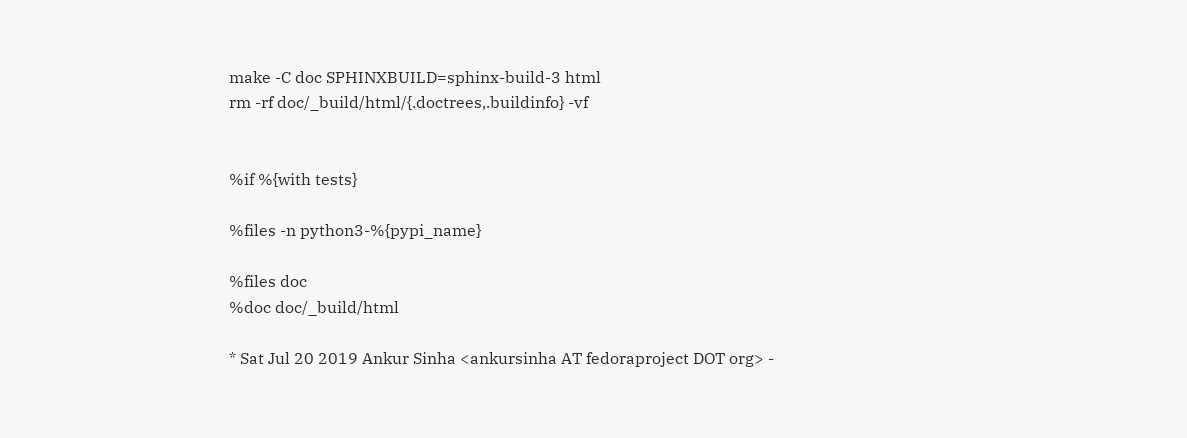make -C doc SPHINXBUILD=sphinx-build-3 html
rm -rf doc/_build/html/{.doctrees,.buildinfo} -vf


%if %{with tests}

%files -n python3-%{pypi_name}

%files doc
%doc doc/_build/html

* Sat Jul 20 2019 Ankur Sinha <ankursinha AT fedoraproject DOT org> -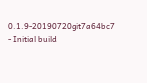0.1.9-20190720git7a64bc7
- Initial build